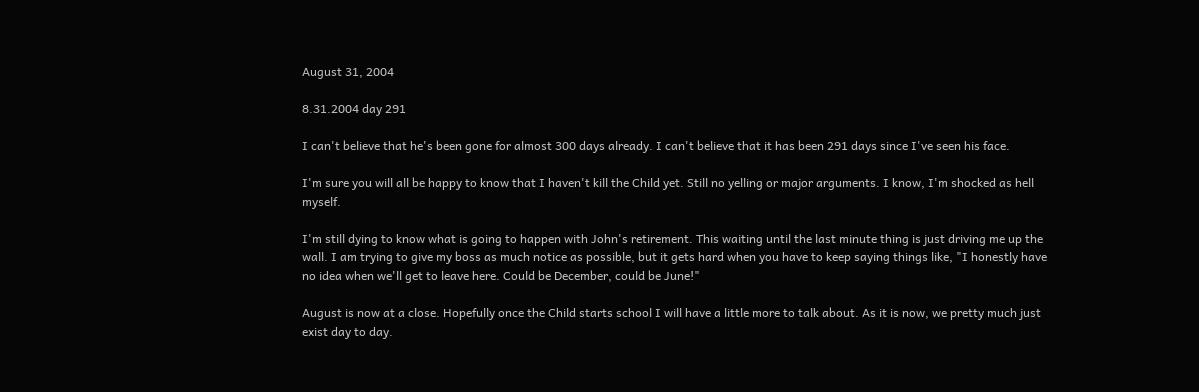August 31, 2004

8.31.2004 day 291

I can't believe that he's been gone for almost 300 days already. I can't believe that it has been 291 days since I've seen his face.

I'm sure you will all be happy to know that I haven't kill the Child yet. Still no yelling or major arguments. I know, I'm shocked as hell myself.

I'm still dying to know what is going to happen with John's retirement. This waiting until the last minute thing is just driving me up the wall. I am trying to give my boss as much notice as possible, but it gets hard when you have to keep saying things like, "I honestly have no idea when we'll get to leave here. Could be December, could be June!"

August is now at a close. Hopefully once the Child starts school I will have a little more to talk about. As it is now, we pretty much just exist day to day.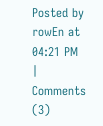Posted by rowEn at 04:21 PM | Comments (3)